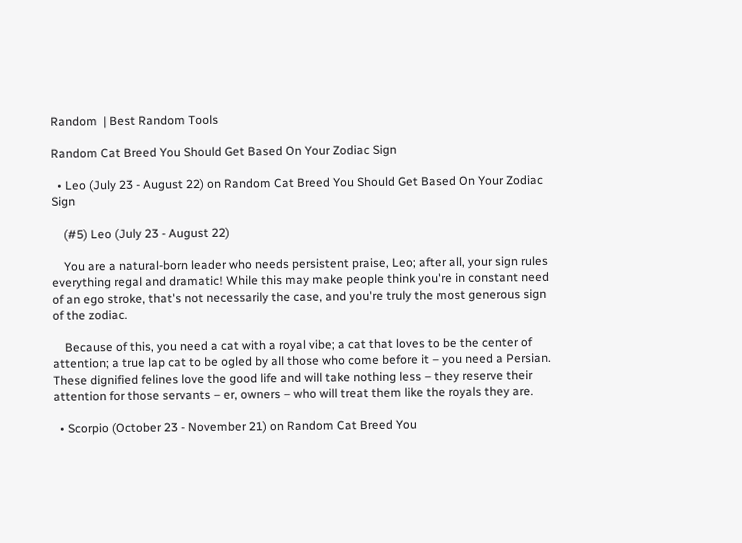Random  | Best Random Tools

Random Cat Breed You Should Get Based On Your Zodiac Sign

  • Leo (July 23 - August 22) on Random Cat Breed You Should Get Based On Your Zodiac Sign

    (#5) Leo (July 23 - August 22)

    You are a natural-born leader who needs persistent praise, Leo; after all, your sign rules everything regal and dramatic! While this may make people think you're in constant need of an ego stroke, that's not necessarily the case, and you're truly the most generous sign of the zodiac.

    Because of this, you need a cat with a royal vibe; a cat that loves to be the center of attention; a true lap cat to be ogled by all those who come before it – you need a Persian. These dignified felines love the good life and will take nothing less – they reserve their attention for those servants – er, owners – who will treat them like the royals they are.

  • Scorpio (October 23 - November 21) on Random Cat Breed You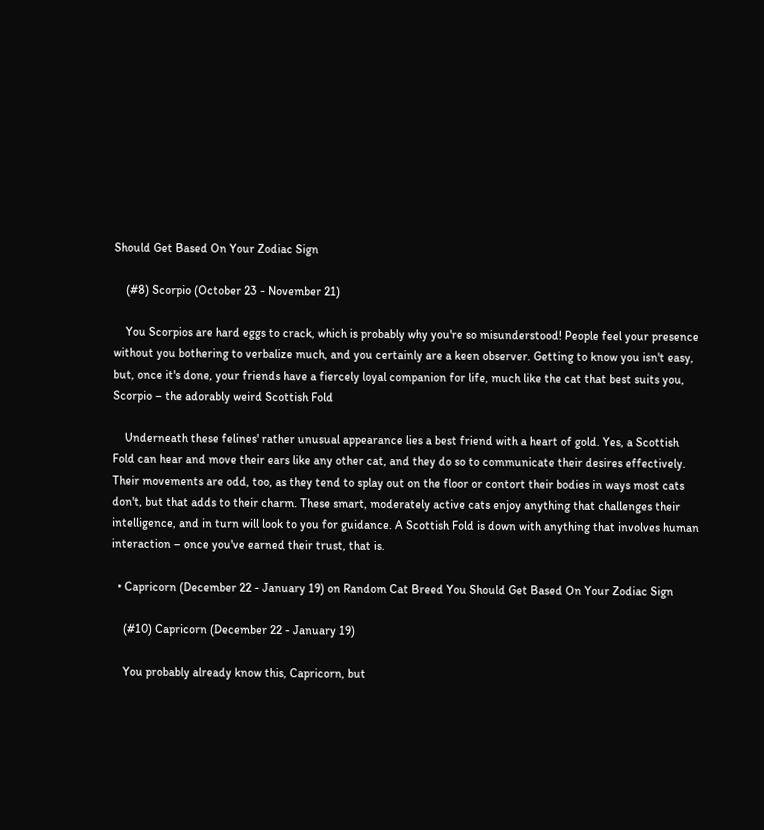Should Get Based On Your Zodiac Sign

    (#8) Scorpio (October 23 - November 21)

    You Scorpios are hard eggs to crack, which is probably why you're so misunderstood! People feel your presence without you bothering to verbalize much, and you certainly are a keen observer. Getting to know you isn't easy, but, once it's done, your friends have a fiercely loyal companion for life, much like the cat that best suits you, Scorpio – the adorably weird Scottish Fold

    Underneath these felines' rather unusual appearance lies a best friend with a heart of gold. Yes, a Scottish Fold can hear and move their ears like any other cat, and they do so to communicate their desires effectively. Their movements are odd, too, as they tend to splay out on the floor or contort their bodies in ways most cats don't, but that adds to their charm. These smart, moderately active cats enjoy anything that challenges their intelligence, and in turn will look to you for guidance. A Scottish Fold is down with anything that involves human interaction – once you've earned their trust, that is.

  • Capricorn (December 22 - January 19) on Random Cat Breed You Should Get Based On Your Zodiac Sign

    (#10) Capricorn (December 22 - January 19)

    You probably already know this, Capricorn, but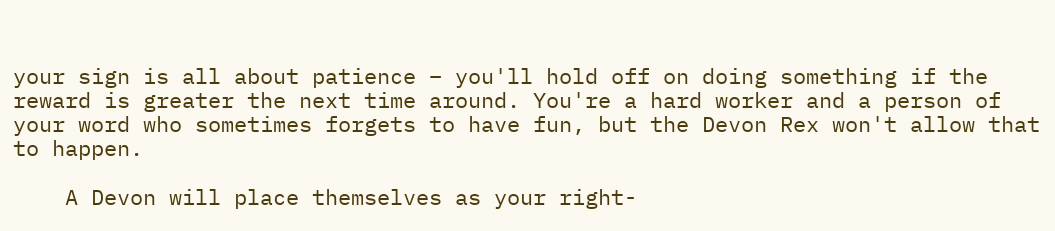your sign is all about patience – you'll hold off on doing something if the reward is greater the next time around. You're a hard worker and a person of your word who sometimes forgets to have fun, but the Devon Rex won't allow that to happen.

    A Devon will place themselves as your right-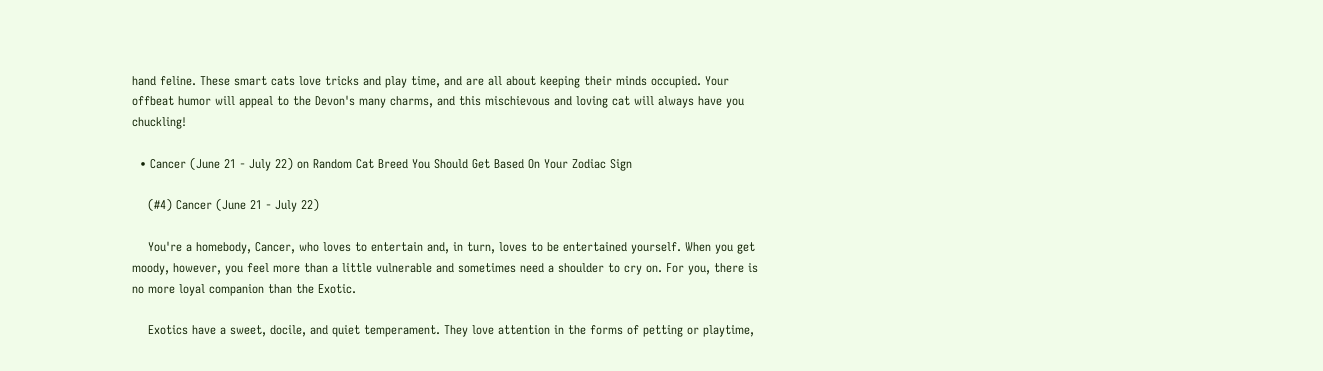hand feline. These smart cats love tricks and play time, and are all about keeping their minds occupied. Your offbeat humor will appeal to the Devon's many charms, and this mischievous and loving cat will always have you chuckling!

  • Cancer (June 21 - July 22) on Random Cat Breed You Should Get Based On Your Zodiac Sign

    (#4) Cancer (June 21 - July 22)

    You're a homebody, Cancer, who loves to entertain and, in turn, loves to be entertained yourself. When you get moody, however, you feel more than a little vulnerable and sometimes need a shoulder to cry on. For you, there is no more loyal companion than the Exotic.

    Exotics have a sweet, docile, and quiet temperament. They love attention in the forms of petting or playtime,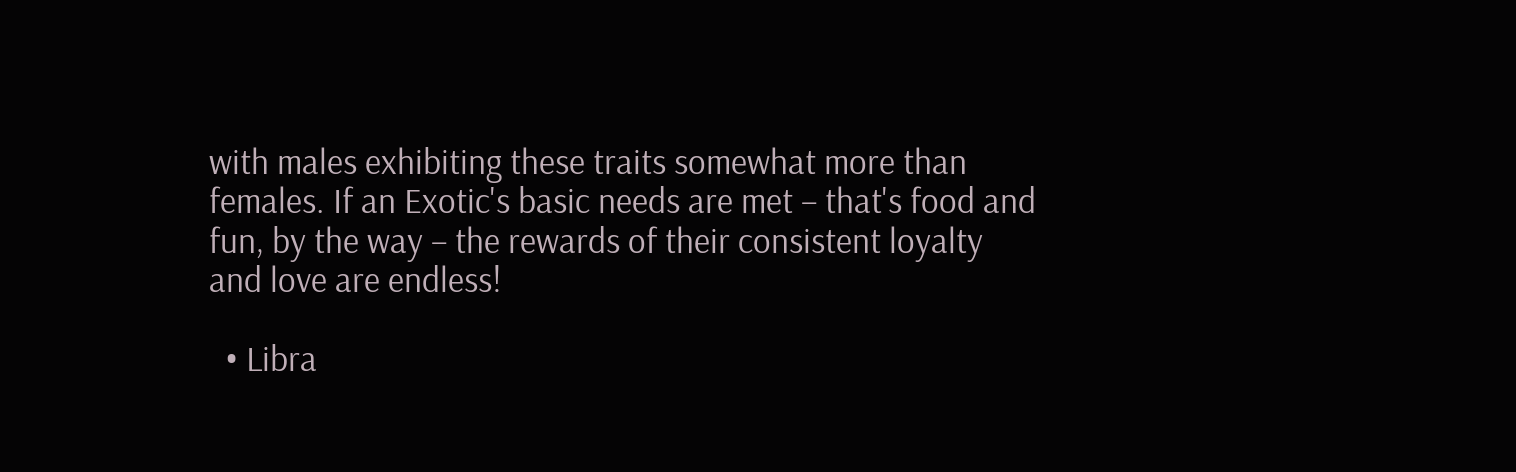with males exhibiting these traits somewhat more than females. If an Exotic's basic needs are met – that's food and fun, by the way – the rewards of their consistent loyalty and love are endless!

  • Libra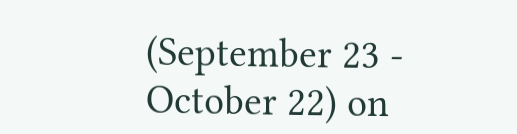(September 23 - October 22) on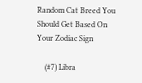Random Cat Breed You Should Get Based On Your Zodiac Sign

    (#7) Libra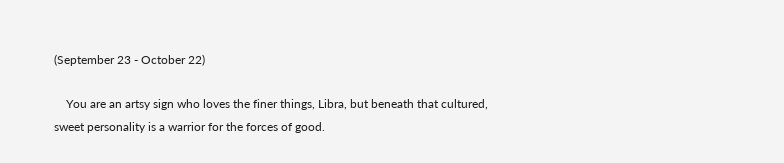(September 23 - October 22)

    You are an artsy sign who loves the finer things, Libra, but beneath that cultured, sweet personality is a warrior for the forces of good.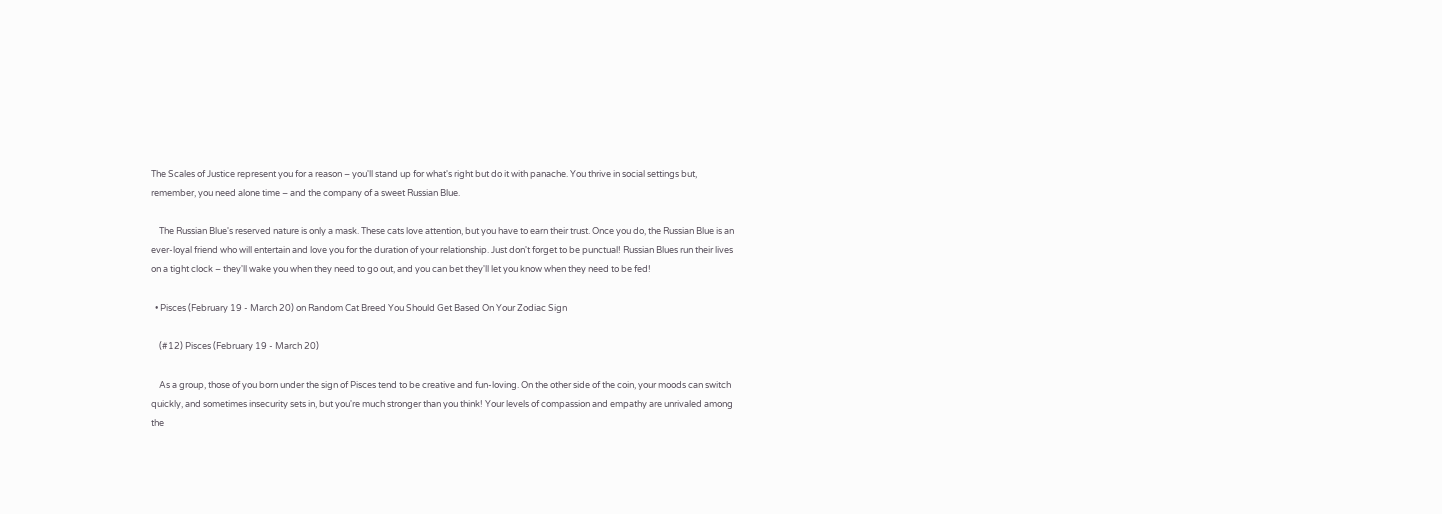The Scales of Justice represent you for a reason – you'll stand up for what's right but do it with panache. You thrive in social settings but, remember, you need alone time – and the company of a sweet Russian Blue.

    The Russian Blue's reserved nature is only a mask. These cats love attention, but you have to earn their trust. Once you do, the Russian Blue is an ever-loyal friend who will entertain and love you for the duration of your relationship. Just don't forget to be punctual! Russian Blues run their lives on a tight clock – they'll wake you when they need to go out, and you can bet they'll let you know when they need to be fed!

  • Pisces (February 19 - March 20) on Random Cat Breed You Should Get Based On Your Zodiac Sign

    (#12) Pisces (February 19 - March 20)

    As a group, those of you born under the sign of Pisces tend to be creative and fun-loving. On the other side of the coin, your moods can switch quickly, and sometimes insecurity sets in, but you're much stronger than you think! Your levels of compassion and empathy are unrivaled among the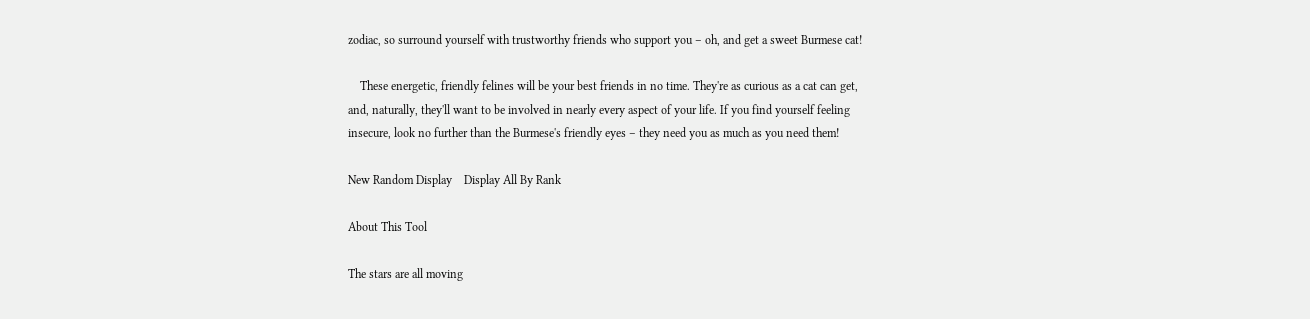zodiac, so surround yourself with trustworthy friends who support you – oh, and get a sweet Burmese cat!

    These energetic, friendly felines will be your best friends in no time. They're as curious as a cat can get, and, naturally, they'll want to be involved in nearly every aspect of your life. If you find yourself feeling insecure, look no further than the Burmese's friendly eyes – they need you as much as you need them!

New Random Display    Display All By Rank

About This Tool

The stars are all moving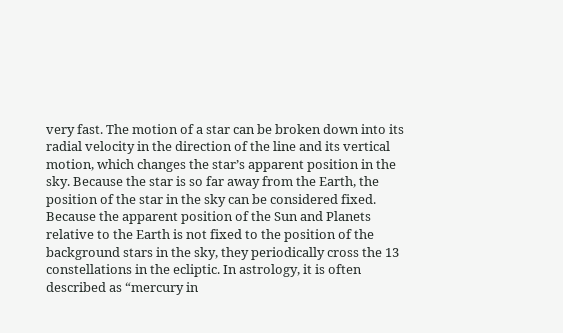very fast. The motion of a star can be broken down into its radial velocity in the direction of the line and its vertical motion, which changes the star’s apparent position in the sky. Because the star is so far away from the Earth, the position of the star in the sky can be considered fixed. Because the apparent position of the Sun and Planets relative to the Earth is not fixed to the position of the background stars in the sky, they periodically cross the 13 constellations in the ecliptic. In astrology, it is often described as “mercury in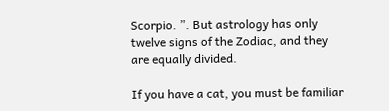Scorpio. ”. But astrology has only twelve signs of the Zodiac, and they are equally divided.

If you have a cat, you must be familiar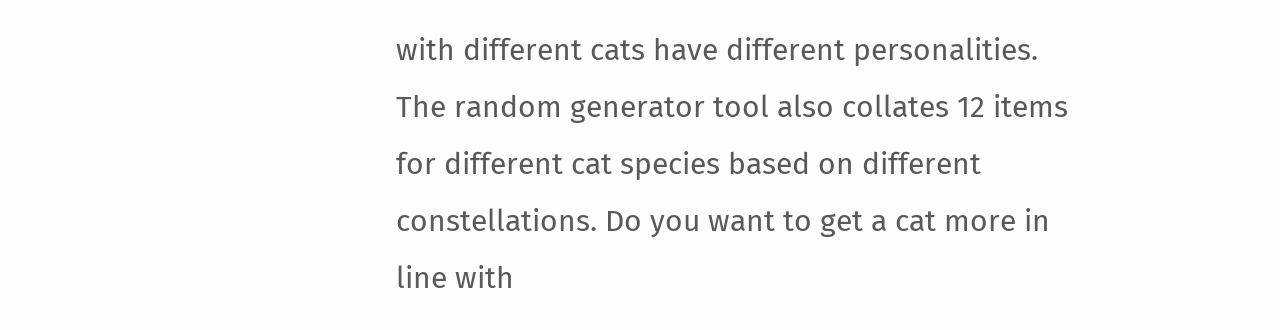with different cats have different personalities. The random generator tool also collates 12 items for different cat species based on different constellations. Do you want to get a cat more in line with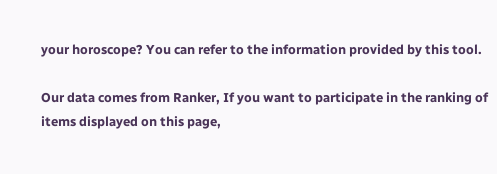your horoscope? You can refer to the information provided by this tool.

Our data comes from Ranker, If you want to participate in the ranking of items displayed on this page,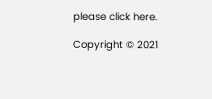please click here.

Copyright © 2021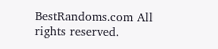BestRandoms.com All rights reserved.